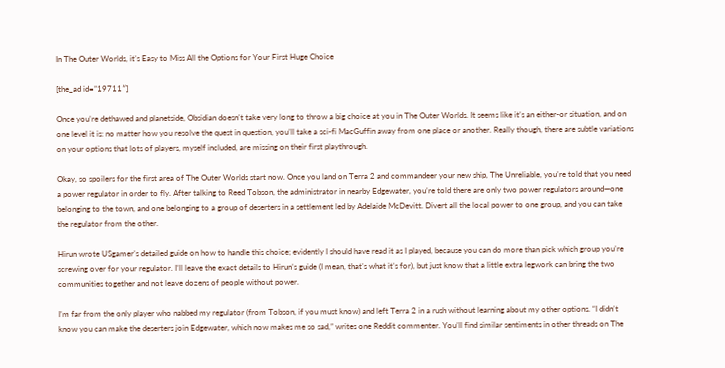In The Outer Worlds, it’s Easy to Miss All the Options for Your First Huge Choice

[the_ad id=”19711″]

Once you’re dethawed and planetside, Obsidian doesn’t take very long to throw a big choice at you in The Outer Worlds. It seems like it’s an either-or situation, and on one level it is: no matter how you resolve the quest in question, you’ll take a sci-fi MacGuffin away from one place or another. Really though, there are subtle variations on your options that lots of players, myself included, are missing on their first playthrough.

Okay, so spoilers for the first area of The Outer Worlds start now. Once you land on Terra 2 and commandeer your new ship, The Unreliable, you’re told that you need a power regulator in order to fly. After talking to Reed Tobson, the administrator in nearby Edgewater, you’re told there are only two power regulators around—one belonging to the town, and one belonging to a group of deserters in a settlement led by Adelaide McDevitt. Divert all the local power to one group, and you can take the regulator from the other.

Hirun wrote USgamer’s detailed guide on how to handle this choice; evidently I should have read it as I played, because you can do more than pick which group you’re screwing over for your regulator. I’ll leave the exact details to Hirun’s guide (I mean, that’s what it’s for), but just know that a little extra legwork can bring the two communities together and not leave dozens of people without power.

I’m far from the only player who nabbed my regulator (from Tobson, if you must know) and left Terra 2 in a rush without learning about my other options. “I didn’t know you can make the deserters join Edgewater, which now makes me so sad,” writes one Reddit commenter. You’ll find similar sentiments in other threads on The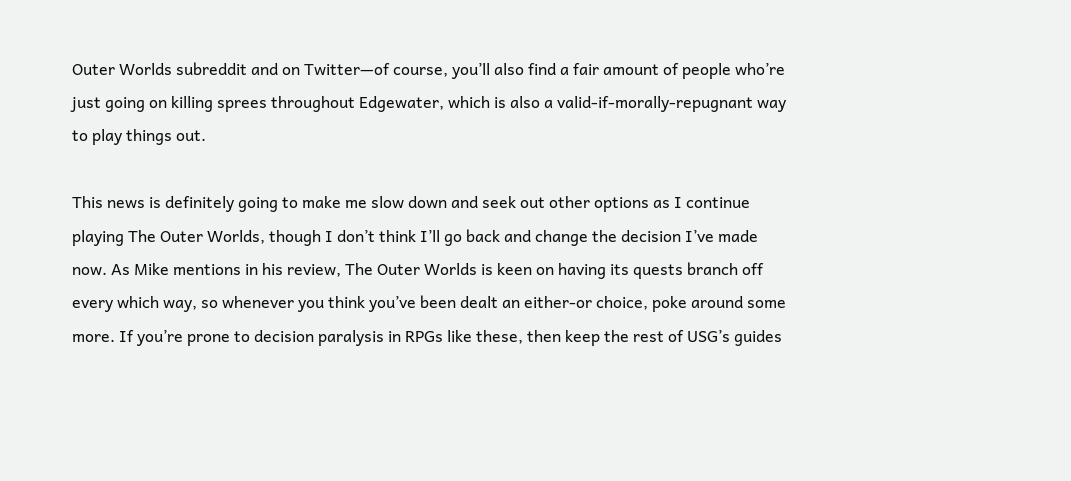Outer Worlds subreddit and on Twitter—of course, you’ll also find a fair amount of people who’re just going on killing sprees throughout Edgewater, which is also a valid-if-morally-repugnant way to play things out.

This news is definitely going to make me slow down and seek out other options as I continue playing The Outer Worlds, though I don’t think I’ll go back and change the decision I’ve made now. As Mike mentions in his review, The Outer Worlds is keen on having its quests branch off every which way, so whenever you think you’ve been dealt an either-or choice, poke around some more. If you’re prone to decision paralysis in RPGs like these, then keep the rest of USG’s guides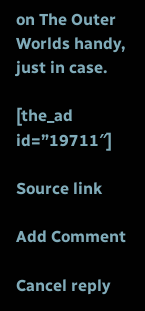on The Outer Worlds handy, just in case.

[the_ad id=”19711″]

Source link

Add Comment

Cancel reply